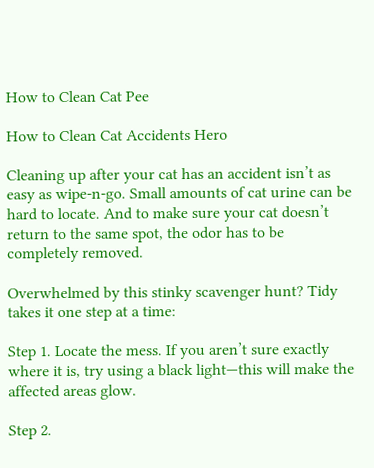How to Clean Cat Pee

How to Clean Cat Accidents Hero

Cleaning up after your cat has an accident isn’t as easy as wipe-n-go. Small amounts of cat urine can be hard to locate. And to make sure your cat doesn’t return to the same spot, the odor has to be completely removed.

Overwhelmed by this stinky scavenger hunt? Tidy takes it one step at a time:

Step 1. Locate the mess. If you aren’t sure exactly where it is, try using a black light—this will make the affected areas glow.

Step 2.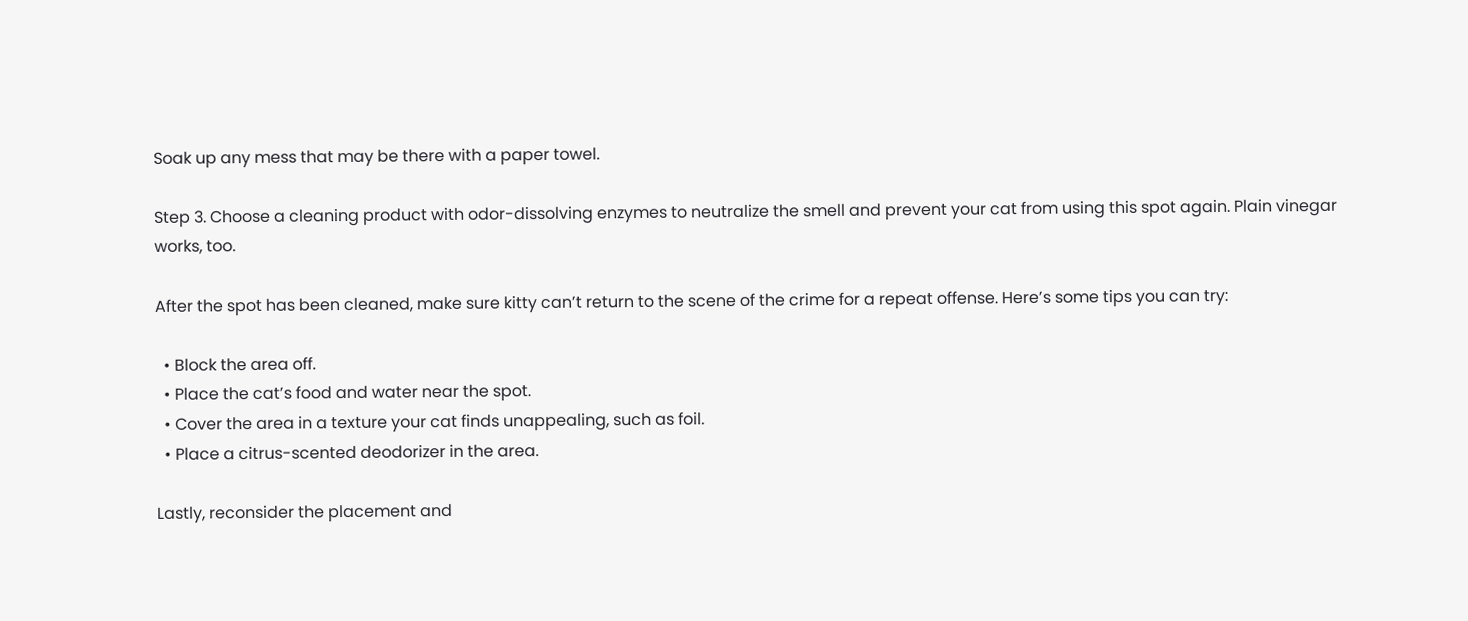Soak up any mess that may be there with a paper towel.

Step 3. Choose a cleaning product with odor-dissolving enzymes to neutralize the smell and prevent your cat from using this spot again. Plain vinegar works, too.

After the spot has been cleaned, make sure kitty can’t return to the scene of the crime for a repeat offense. Here’s some tips you can try:

  • Block the area off.
  • Place the cat’s food and water near the spot.
  • Cover the area in a texture your cat finds unappealing, such as foil.
  • Place a citrus-scented deodorizer in the area.

Lastly, reconsider the placement and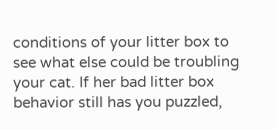conditions of your litter box to see what else could be troubling your cat. If her bad litter box behavior still has you puzzled,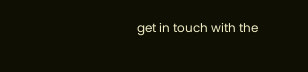get in touch with the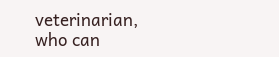veterinarian, who can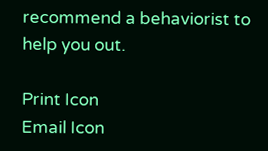recommend a behaviorist to help you out.

Print Icon
Email Icon